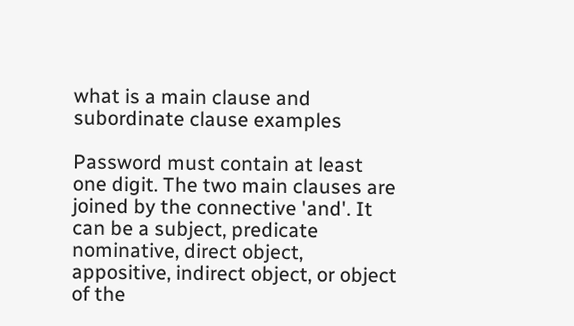what is a main clause and subordinate clause examples

Password must contain at least one digit. The two main clauses are joined by the connective 'and'. It can be a subject, predicate nominative, direct object, appositive, indirect object, or object of the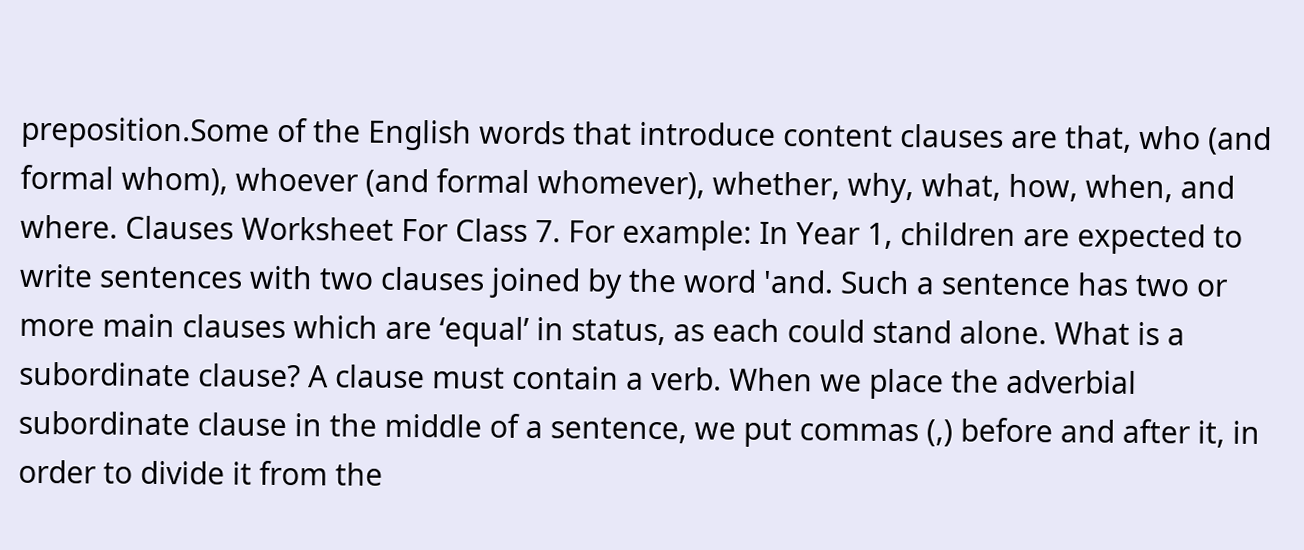preposition.Some of the English words that introduce content clauses are that, who (and formal whom), whoever (and formal whomever), whether, why, what, how, when, and where. Clauses Worksheet For Class 7. For example: In Year 1, children are expected to write sentences with two clauses joined by the word 'and. Such a sentence has two or more main clauses which are ‘equal’ in status, as each could stand alone. What is a subordinate clause? A clause must contain a verb. When we place the adverbial subordinate clause in the middle of a sentence, we put commas (,) before and after it, in order to divide it from the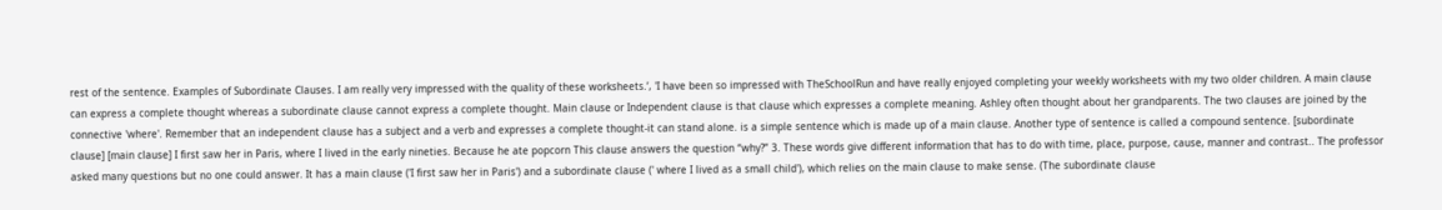rest of the sentence. Examples of Subordinate Clauses. I am really very impressed with the quality of these worksheets.’, 'I have been so impressed with TheSchoolRun and have really enjoyed completing your weekly worksheets with my two older children. A main clause can express a complete thought whereas a subordinate clause cannot express a complete thought. Main clause or Independent clause is that clause which expresses a complete meaning. Ashley often thought about her grandparents. The two clauses are joined by the connective 'where'. Remember that an independent clause has a subject and a verb and expresses a complete thought-it can stand alone. is a simple sentence which is made up of a main clause. Another type of sentence is called a compound sentence. [subordinate clause] [main clause] I first saw her in Paris, where I lived in the early nineties. Because he ate popcorn This clause answers the question “why?” 3. These words give different information that has to do with time, place, purpose, cause, manner and contrast.. The professor asked many questions but no one could answer. It has a main clause ('I first saw her in Paris') and a subordinate clause (' where I lived as a small child'), which relies on the main clause to make sense. (The subordinate clause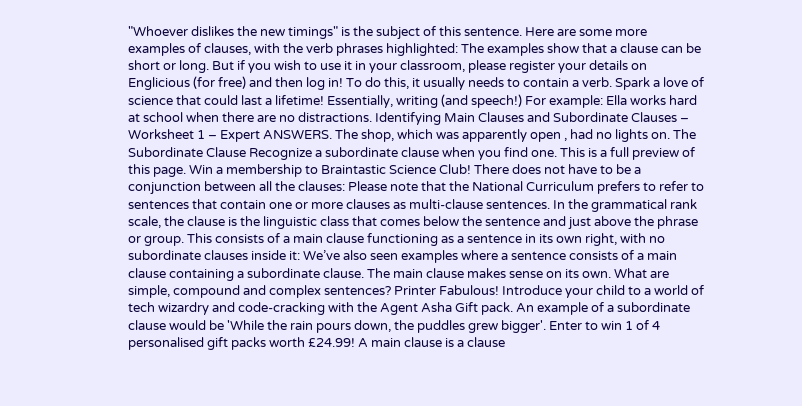"Whoever dislikes the new timings" is the subject of this sentence. Here are some more examples of clauses, with the verb phrases highlighted: The examples show that a clause can be short or long. But if you wish to use it in your classroom, please register your details on Englicious (for free) and then log in! To do this, it usually needs to contain a verb. Spark a love of science that could last a lifetime! Essentially, writing (and speech!) For example: Ella works hard at school when there are no distractions. Identifying Main Clauses and Subordinate Clauses – Worksheet 1 – Expert ANSWERS. The shop, which was apparently open , had no lights on. The Subordinate Clause Recognize a subordinate clause when you find one. This is a full preview of this page. Win a membership to Braintastic Science Club! There does not have to be a conjunction between all the clauses: Please note that the National Curriculum prefers to refer to sentences that contain one or more clauses as multi-clause sentences. In the grammatical rank scale, the clause is the linguistic class that comes below the sentence and just above the phrase or group. This consists of a main clause functioning as a sentence in its own right, with no subordinate clauses inside it: We’ve also seen examples where a sentence consists of a main clause containing a subordinate clause. The main clause makes sense on its own. What are simple, compound and complex sentences? Printer Fabulous! Introduce your child to a world of tech wizardry and code-cracking with the Agent Asha Gift pack. An example of a subordinate clause would be 'While the rain pours down, the puddles grew bigger'. Enter to win 1 of 4 personalised gift packs worth £24.99! A main clause is a clause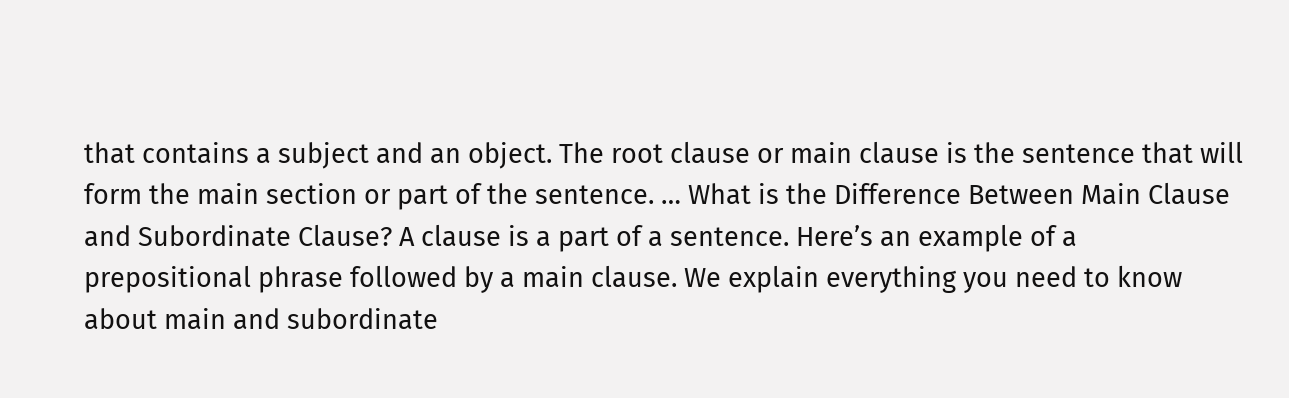that contains a subject and an object. The root clause or main clause is the sentence that will form the main section or part of the sentence. … What is the Difference Between Main Clause and Subordinate Clause? A clause is a part of a sentence. Here’s an example of a prepositional phrase followed by a main clause. We explain everything you need to know about main and subordinate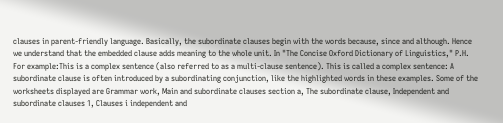clauses in parent-friendly language. Basically, the subordinate clauses begin with the words because, since and although. Hence we understand that the embedded clause adds meaning to the whole unit. In "The Concise Oxford Dictionary of Linguistics," P.H. For example:This is a complex sentence (also referred to as a multi-clause sentence). This is called a complex sentence: A subordinate clause is often introduced by a subordinating conjunction, like the highlighted words in these examples. Some of the worksheets displayed are Grammar work, Main and subordinate clauses section a, The subordinate clause, Independent and subordinate clauses 1, Clauses i independent and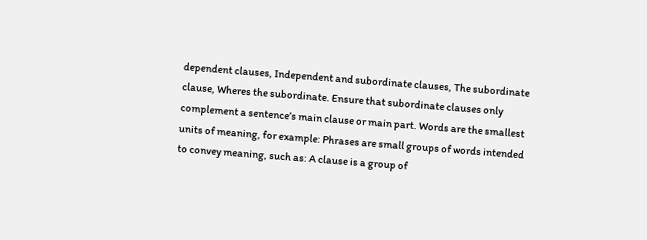dependent clauses, Independent and subordinate clauses, The subordinate clause, Wheres the subordinate. Ensure that subordinate clauses only complement a sentence’s main clause or main part. Words are the smallest units of meaning, for example: Phrases are small groups of words intended to convey meaning, such as: A clause is a group of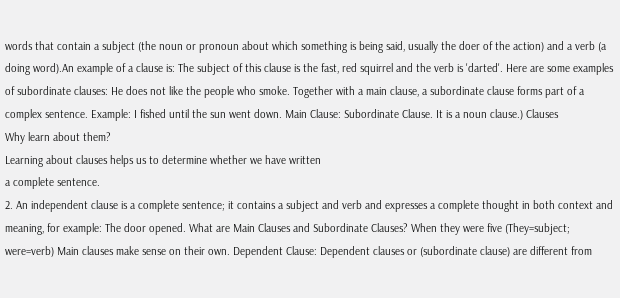words that contain a subject (the noun or pronoun about which something is being said, usually the doer of the action) and a verb (a doing word).An example of a clause is: The subject of this clause is the fast, red squirrel and the verb is 'darted'. Here are some examples of subordinate clauses: He does not like the people who smoke. Together with a main clause, a subordinate clause forms part of a complex sentence. Example: I fished until the sun went down. Main Clause: Subordinate Clause. It is a noun clause.) Clauses
Why learn about them?
Learning about clauses helps us to determine whether we have written
a complete sentence.
2. An independent clause is a complete sentence; it contains a subject and verb and expresses a complete thought in both context and meaning, for example: The door opened. What are Main Clauses and Subordinate Clauses? When they were five (They=subject; were=verb) Main clauses make sense on their own. Dependent Clause: Dependent clauses or (subordinate clause) are different from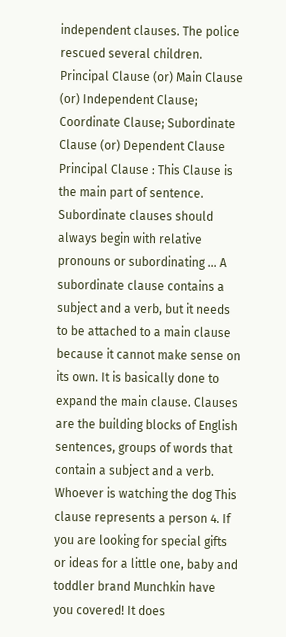independent clauses. The police rescued several children. Principal Clause (or) Main Clause (or) Independent Clause; Coordinate Clause; Subordinate Clause (or) Dependent Clause Principal Clause : This Clause is the main part of sentence. Subordinate clauses should always begin with relative pronouns or subordinating … A subordinate clause contains a subject and a verb, but it needs to be attached to a main clause because it cannot make sense on its own. It is basically done to expand the main clause. Clauses are the building blocks of English sentences, groups of words that contain a subject and a verb. Whoever is watching the dog This clause represents a person 4. If you are looking for special gifts or ideas for a little one, baby and toddler brand Munchkin have you covered! It does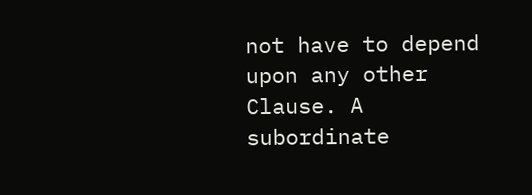not have to depend upon any other Clause. A subordinate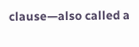clause—also called a